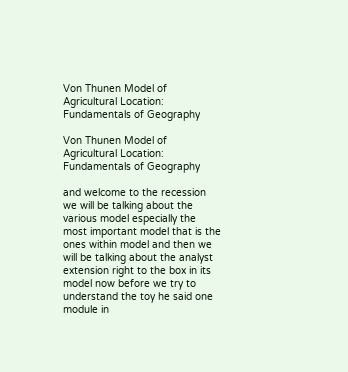Von Thunen Model of Agricultural Location: Fundamentals of Geography

Von Thunen Model of Agricultural Location: Fundamentals of Geography

and welcome to the recession we will be talking about the various model especially the most important model that is the ones within model and then we will be talking about the analyst extension right to the box in its model now before we try to understand the toy he said one module in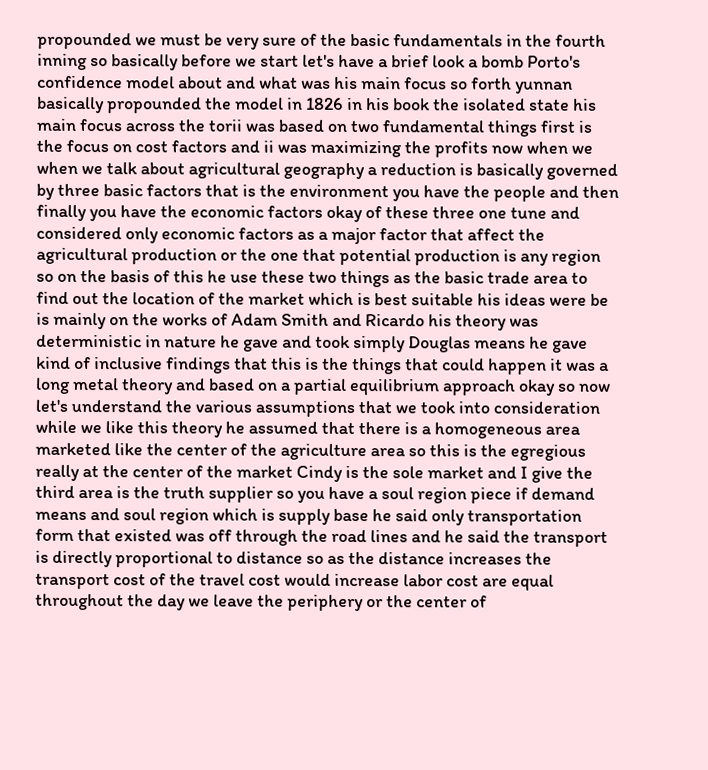propounded we must be very sure of the basic fundamentals in the fourth inning so basically before we start let's have a brief look a bomb Porto's confidence model about and what was his main focus so forth yunnan basically propounded the model in 1826 in his book the isolated state his main focus across the torii was based on two fundamental things first is the focus on cost factors and ii was maximizing the profits now when we when we talk about agricultural geography a reduction is basically governed by three basic factors that is the environment you have the people and then finally you have the economic factors okay of these three one tune and considered only economic factors as a major factor that affect the agricultural production or the one that potential production is any region so on the basis of this he use these two things as the basic trade area to find out the location of the market which is best suitable his ideas were be is mainly on the works of Adam Smith and Ricardo his theory was deterministic in nature he gave and took simply Douglas means he gave kind of inclusive findings that this is the things that could happen it was a long metal theory and based on a partial equilibrium approach okay so now let's understand the various assumptions that we took into consideration while we like this theory he assumed that there is a homogeneous area marketed like the center of the agriculture area so this is the egregious really at the center of the market Cindy is the sole market and I give the third area is the truth supplier so you have a soul region piece if demand means and soul region which is supply base he said only transportation form that existed was off through the road lines and he said the transport is directly proportional to distance so as the distance increases the transport cost of the travel cost would increase labor cost are equal throughout the day we leave the periphery or the center of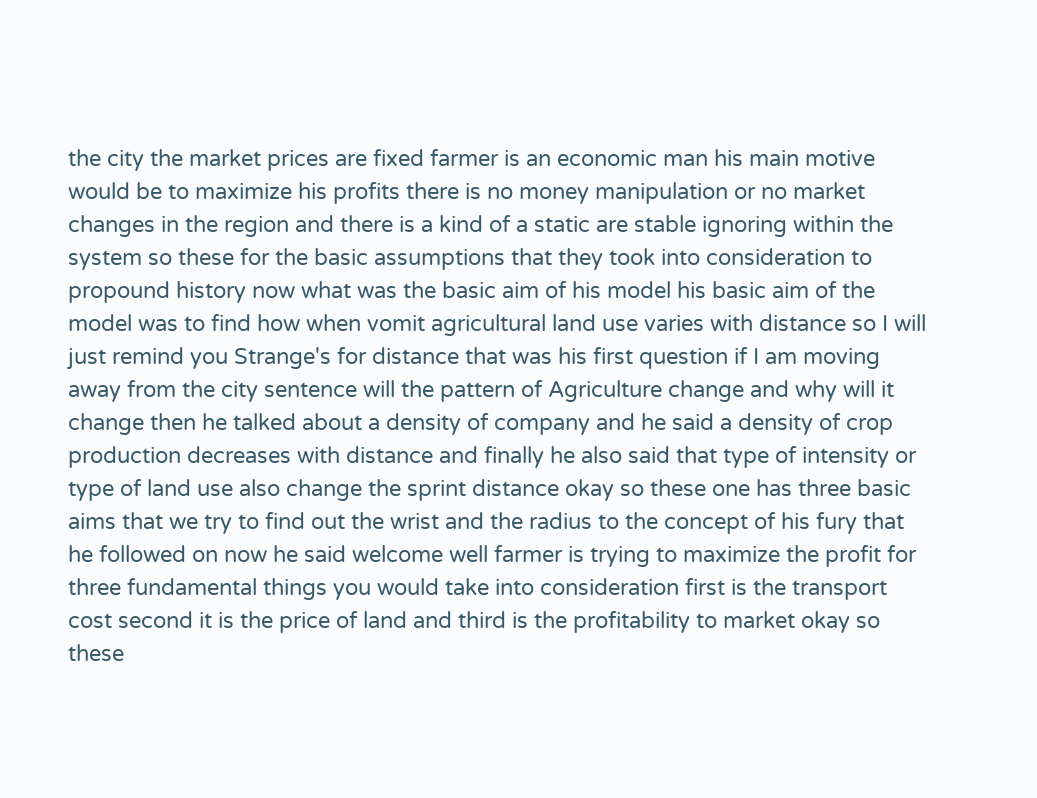the city the market prices are fixed farmer is an economic man his main motive would be to maximize his profits there is no money manipulation or no market changes in the region and there is a kind of a static are stable ignoring within the system so these for the basic assumptions that they took into consideration to propound history now what was the basic aim of his model his basic aim of the model was to find how when vomit agricultural land use varies with distance so I will just remind you Strange's for distance that was his first question if I am moving away from the city sentence will the pattern of Agriculture change and why will it change then he talked about a density of company and he said a density of crop production decreases with distance and finally he also said that type of intensity or type of land use also change the sprint distance okay so these one has three basic aims that we try to find out the wrist and the radius to the concept of his fury that he followed on now he said welcome well farmer is trying to maximize the profit for three fundamental things you would take into consideration first is the transport cost second it is the price of land and third is the profitability to market okay so these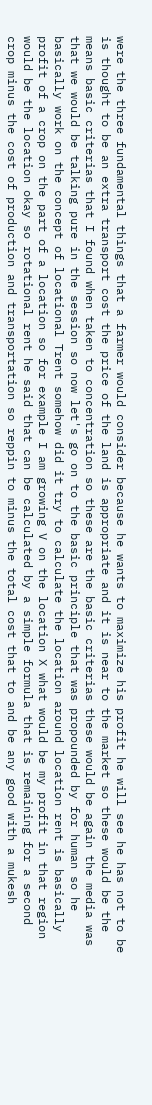were the three fundamental things that a farmer would consider because he wants to maximize his profit he will see he has not to be is thought to be an extra transport cost the price of the land is appropriate and it is near to the market so these would be the means basic criterias that I found when taken to concentration so these are the basic criterias these would be again the media was that we would be talking pure in the session so now let's go on to the basic principle that was propounded by for human so he basically work on the concept of locational Trent somehow did it try to calculate the location around location rent is basically profit of a crop on the part of a location so for example I am growing V on the location X what would be my profit in that region would be the location okay so rotational rent he said that can be calculated by a simple formula that is remaining for a second crop minus the cost of production and transportation so reppin to minus the total cost that to and be any good with a mukesh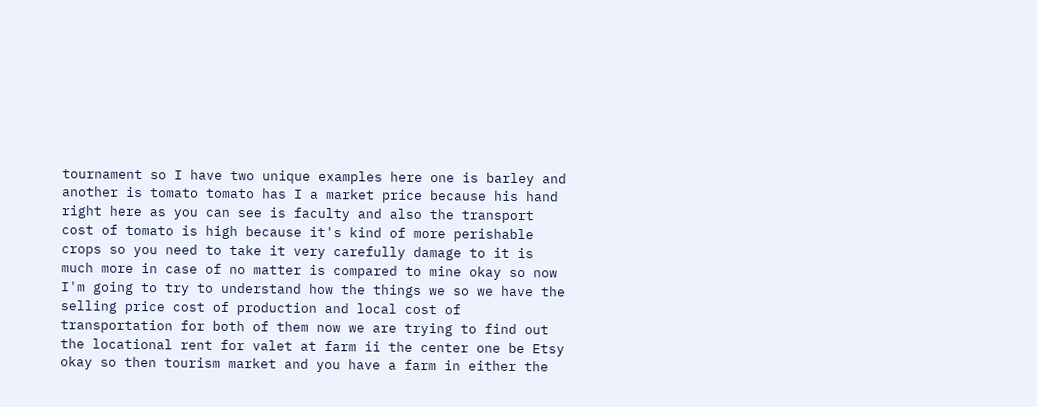tournament so I have two unique examples here one is barley and another is tomato tomato has I a market price because his hand right here as you can see is faculty and also the transport cost of tomato is high because it's kind of more perishable crops so you need to take it very carefully damage to it is much more in case of no matter is compared to mine okay so now I'm going to try to understand how the things we so we have the selling price cost of production and local cost of transportation for both of them now we are trying to find out the locational rent for valet at farm ii the center one be Etsy okay so then tourism market and you have a farm in either the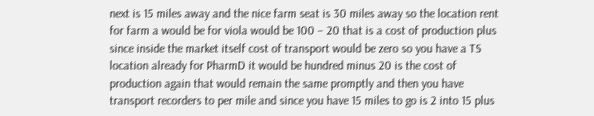next is 15 miles away and the nice farm seat is 30 miles away so the location rent for farm a would be for viola would be 100 – 20 that is a cost of production plus since inside the market itself cost of transport would be zero so you have a TS location already for PharmD it would be hundred minus 20 is the cost of production again that would remain the same promptly and then you have transport recorders to per mile and since you have 15 miles to go is 2 into 15 plus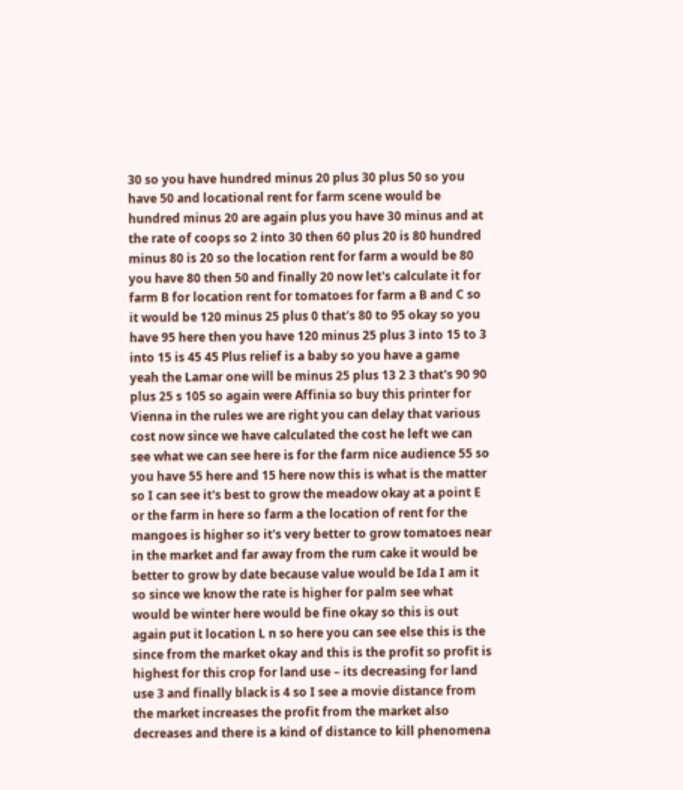30 so you have hundred minus 20 plus 30 plus 50 so you have 50 and locational rent for farm scene would be hundred minus 20 are again plus you have 30 minus and at the rate of coops so 2 into 30 then 60 plus 20 is 80 hundred minus 80 is 20 so the location rent for farm a would be 80 you have 80 then 50 and finally 20 now let's calculate it for farm B for location rent for tomatoes for farm a B and C so it would be 120 minus 25 plus 0 that's 80 to 95 okay so you have 95 here then you have 120 minus 25 plus 3 into 15 to 3 into 15 is 45 45 Plus relief is a baby so you have a game yeah the Lamar one will be minus 25 plus 13 2 3 that's 90 90 plus 25 s 105 so again were Affinia so buy this printer for Vienna in the rules we are right you can delay that various cost now since we have calculated the cost he left we can see what we can see here is for the farm nice audience 55 so you have 55 here and 15 here now this is what is the matter so I can see it's best to grow the meadow okay at a point E or the farm in here so farm a the location of rent for the mangoes is higher so it's very better to grow tomatoes near in the market and far away from the rum cake it would be better to grow by date because value would be Ida I am it so since we know the rate is higher for palm see what would be winter here would be fine okay so this is out again put it location L n so here you can see else this is the since from the market okay and this is the profit so profit is highest for this crop for land use – its decreasing for land use 3 and finally black is 4 so I see a movie distance from the market increases the profit from the market also decreases and there is a kind of distance to kill phenomena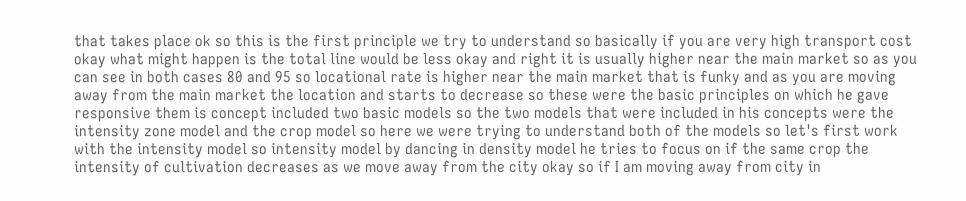that takes place ok so this is the first principle we try to understand so basically if you are very high transport cost okay what might happen is the total line would be less okay and right it is usually higher near the main market so as you can see in both cases 80 and 95 so locational rate is higher near the main market that is funky and as you are moving away from the main market the location and starts to decrease so these were the basic principles on which he gave responsive them is concept included two basic models so the two models that were included in his concepts were the intensity zone model and the crop model so here we were trying to understand both of the models so let's first work with the intensity model so intensity model by dancing in density model he tries to focus on if the same crop the intensity of cultivation decreases as we move away from the city okay so if I am moving away from city in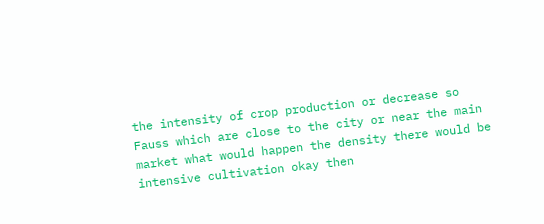the intensity of crop production or decrease so Fauss which are close to the city or near the main market what would happen the density there would be intensive cultivation okay then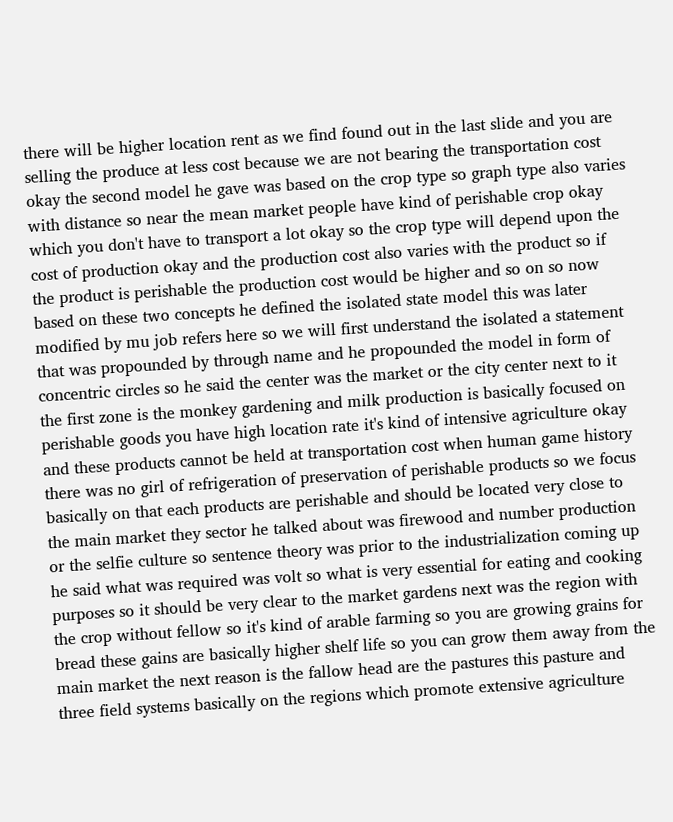there will be higher location rent as we find found out in the last slide and you are selling the produce at less cost because we are not bearing the transportation cost okay the second model he gave was based on the crop type so graph type also varies with distance so near the mean market people have kind of perishable crop okay which you don't have to transport a lot okay so the crop type will depend upon the cost of production okay and the production cost also varies with the product so if the product is perishable the production cost would be higher and so on so now based on these two concepts he defined the isolated state model this was later modified by mu job refers here so we will first understand the isolated a statement that was propounded by through name and he propounded the model in form of concentric circles so he said the center was the market or the city center next to it the first zone is the monkey gardening and milk production is basically focused on perishable goods you have high location rate it's kind of intensive agriculture okay and these products cannot be held at transportation cost when human game history there was no girl of refrigeration of preservation of perishable products so we focus basically on that each products are perishable and should be located very close to the main market they sector he talked about was firewood and number production or the selfie culture so sentence theory was prior to the industrialization coming up he said what was required was volt so what is very essential for eating and cooking purposes so it should be very clear to the market gardens next was the region with the crop without fellow so it's kind of arable farming so you are growing grains for bread these gains are basically higher shelf life so you can grow them away from the main market the next reason is the fallow head are the pastures this pasture and three field systems basically on the regions which promote extensive agriculture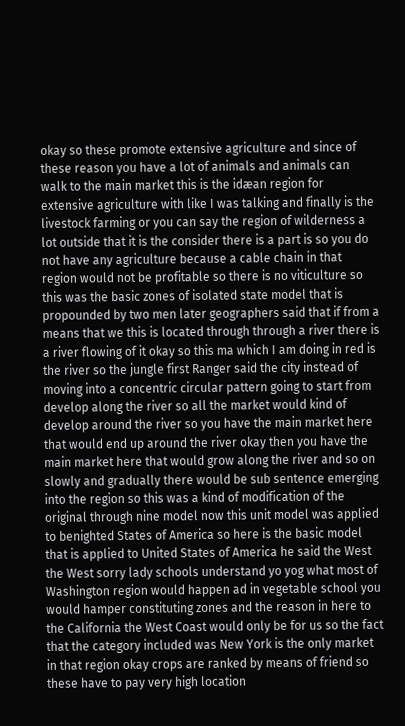okay so these promote extensive agriculture and since of these reason you have a lot of animals and animals can walk to the main market this is the idæan region for extensive agriculture with like I was talking and finally is the livestock farming or you can say the region of wilderness a lot outside that it is the consider there is a part is so you do not have any agriculture because a cable chain in that region would not be profitable so there is no viticulture so this was the basic zones of isolated state model that is propounded by two men later geographers said that if from a means that we this is located through through a river there is a river flowing of it okay so this ma which I am doing in red is the river so the jungle first Ranger said the city instead of moving into a concentric circular pattern going to start from develop along the river so all the market would kind of develop around the river so you have the main market here that would end up around the river okay then you have the main market here that would grow along the river and so on slowly and gradually there would be sub sentence emerging into the region so this was a kind of modification of the original through nine model now this unit model was applied to benighted States of America so here is the basic model that is applied to United States of America he said the West the West sorry lady schools understand yo yog what most of Washington region would happen ad in vegetable school you would hamper constituting zones and the reason in here to the California the West Coast would only be for us so the fact that the category included was New York is the only market in that region okay crops are ranked by means of friend so these have to pay very high location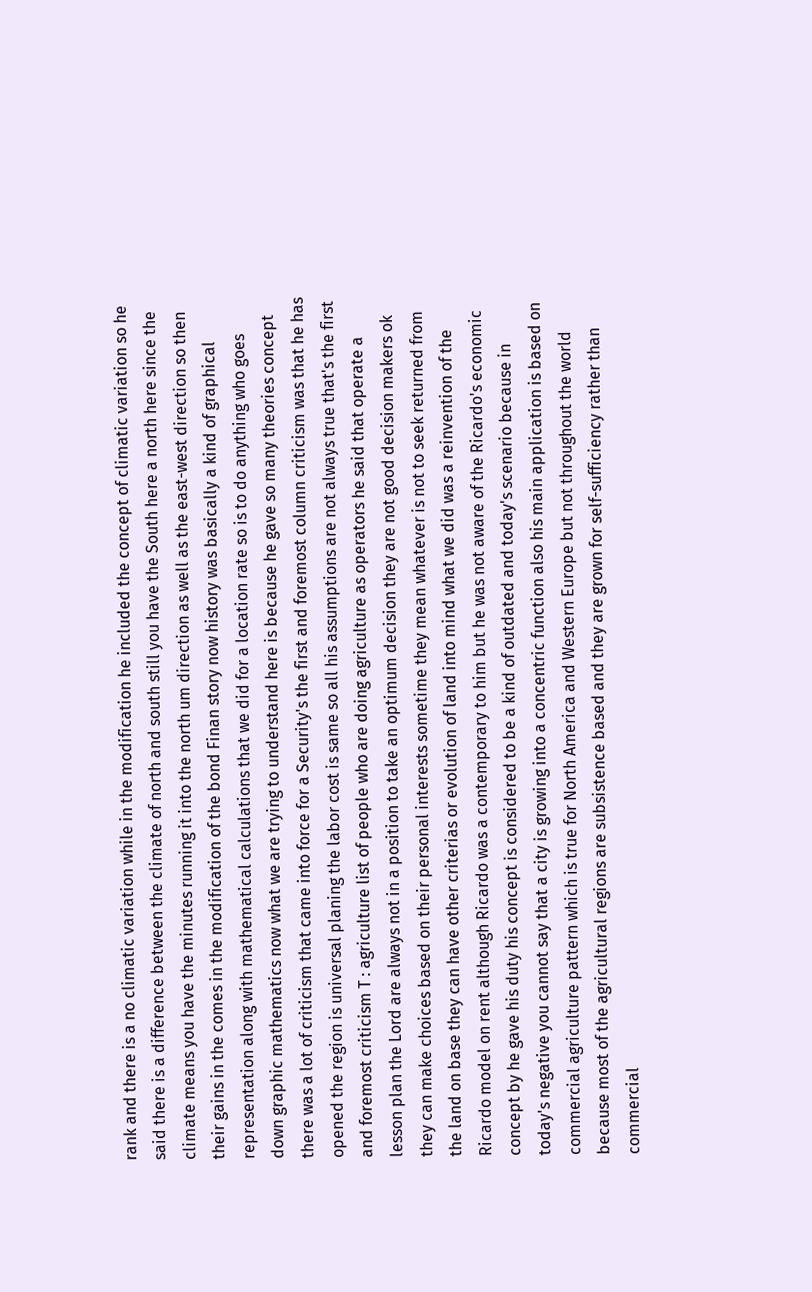rank and there is a no climatic variation while in the modification he included the concept of climatic variation so he said there is a difference between the climate of north and south still you have the South here a north here since the climate means you have the minutes running it into the north um direction as well as the east-west direction so then their gains in the comes in the modification of the bond Finan story now history was basically a kind of graphical representation along with mathematical calculations that we did for a location rate so is to do anything who goes down graphic mathematics now what we are trying to understand here is because he gave so many theories concept there was a lot of criticism that came into force for a Security's the first and foremost column criticism was that he has opened the region is universal planing the labor cost is same so all his assumptions are not always true that's the first and foremost criticism T : agriculture list of people who are doing agriculture as operators he said that operate a lesson plan the Lord are always not in a position to take an optimum decision they are not good decision makers ok they can make choices based on their personal interests sometime they mean whatever is not to seek returned from the land on base they can have other criterias or evolution of land into mind what we did was a reinvention of the Ricardo model on rent although Ricardo was a contemporary to him but he was not aware of the Ricardo's economic concept by he gave his duty his concept is considered to be a kind of outdated and today's scenario because in today's negative you cannot say that a city is growing into a concentric function also his main application is based on commercial agriculture pattern which is true for North America and Western Europe but not throughout the world because most of the agricultural regions are subsistence based and they are grown for self-sufficiency rather than commercial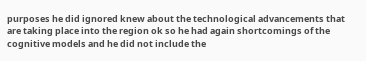purposes he did ignored knew about the technological advancements that are taking place into the region ok so he had again shortcomings of the cognitive models and he did not include the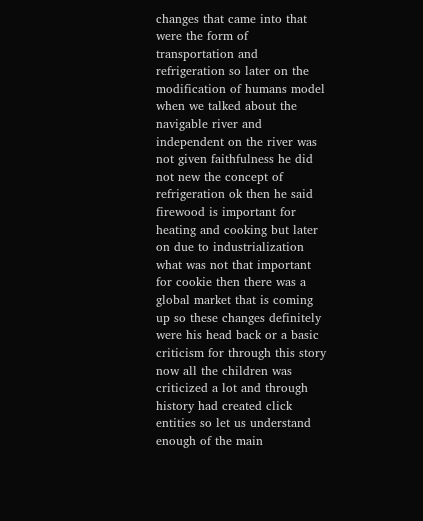changes that came into that were the form of transportation and refrigeration so later on the modification of humans model when we talked about the navigable river and independent on the river was not given faithfulness he did not new the concept of refrigeration ok then he said firewood is important for heating and cooking but later on due to industrialization what was not that important for cookie then there was a global market that is coming up so these changes definitely were his head back or a basic criticism for through this story now all the children was criticized a lot and through history had created click entities so let us understand enough of the main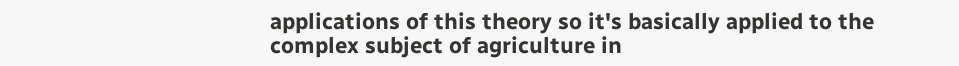applications of this theory so it's basically applied to the complex subject of agriculture in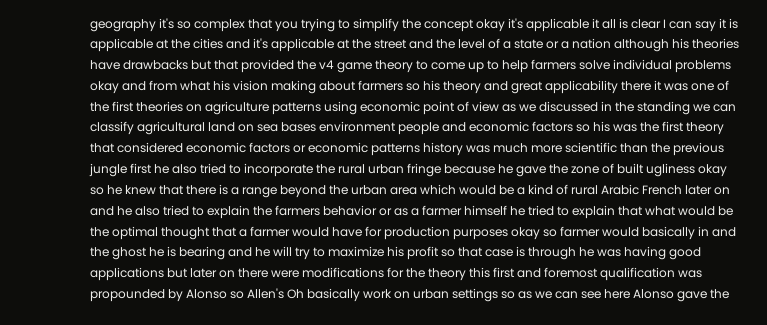geography it's so complex that you trying to simplify the concept okay it's applicable it all is clear I can say it is applicable at the cities and it's applicable at the street and the level of a state or a nation although his theories have drawbacks but that provided the v4 game theory to come up to help farmers solve individual problems okay and from what his vision making about farmers so his theory and great applicability there it was one of the first theories on agriculture patterns using economic point of view as we discussed in the standing we can classify agricultural land on sea bases environment people and economic factors so his was the first theory that considered economic factors or economic patterns history was much more scientific than the previous jungle first he also tried to incorporate the rural urban fringe because he gave the zone of built ugliness okay so he knew that there is a range beyond the urban area which would be a kind of rural Arabic French later on and he also tried to explain the farmers behavior or as a farmer himself he tried to explain that what would be the optimal thought that a farmer would have for production purposes okay so farmer would basically in and the ghost he is bearing and he will try to maximize his profit so that case is through he was having good applications but later on there were modifications for the theory this first and foremost qualification was propounded by Alonso so Allen's Oh basically work on urban settings so as we can see here Alonso gave the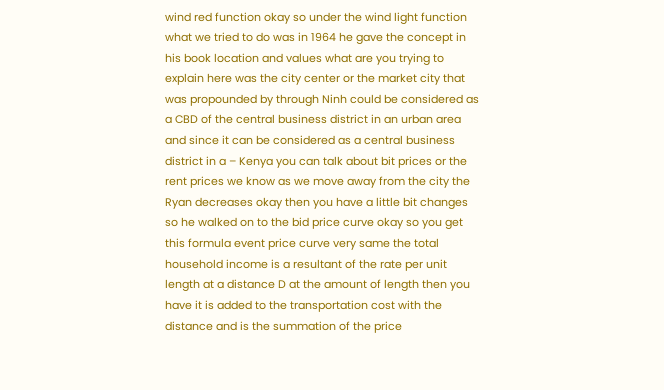wind red function okay so under the wind light function what we tried to do was in 1964 he gave the concept in his book location and values what are you trying to explain here was the city center or the market city that was propounded by through Ninh could be considered as a CBD of the central business district in an urban area and since it can be considered as a central business district in a – Kenya you can talk about bit prices or the rent prices we know as we move away from the city the Ryan decreases okay then you have a little bit changes so he walked on to the bid price curve okay so you get this formula event price curve very same the total household income is a resultant of the rate per unit length at a distance D at the amount of length then you have it is added to the transportation cost with the distance and is the summation of the price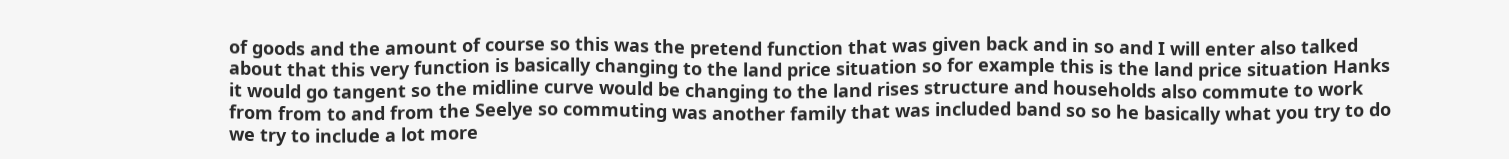of goods and the amount of course so this was the pretend function that was given back and in so and I will enter also talked about that this very function is basically changing to the land price situation so for example this is the land price situation Hanks it would go tangent so the midline curve would be changing to the land rises structure and households also commute to work from from to and from the Seelye so commuting was another family that was included band so so he basically what you try to do we try to include a lot more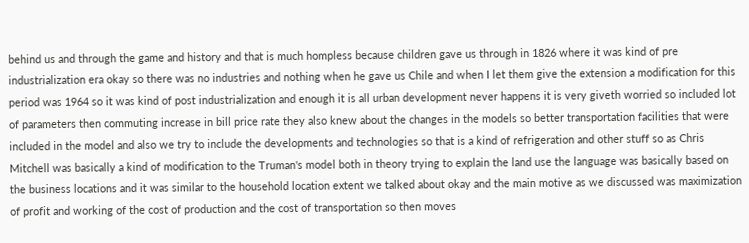behind us and through the game and history and that is much hompless because children gave us through in 1826 where it was kind of pre industrialization era okay so there was no industries and nothing when he gave us Chile and when I let them give the extension a modification for this period was 1964 so it was kind of post industrialization and enough it is all urban development never happens it is very giveth worried so included lot of parameters then commuting increase in bill price rate they also knew about the changes in the models so better transportation facilities that were included in the model and also we try to include the developments and technologies so that is a kind of refrigeration and other stuff so as Chris Mitchell was basically a kind of modification to the Truman's model both in theory trying to explain the land use the language was basically based on the business locations and it was similar to the household location extent we talked about okay and the main motive as we discussed was maximization of profit and working of the cost of production and the cost of transportation so then moves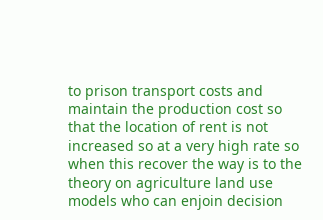to prison transport costs and maintain the production cost so that the location of rent is not increased so at a very high rate so when this recover the way is to the theory on agriculture land use models who can enjoin decision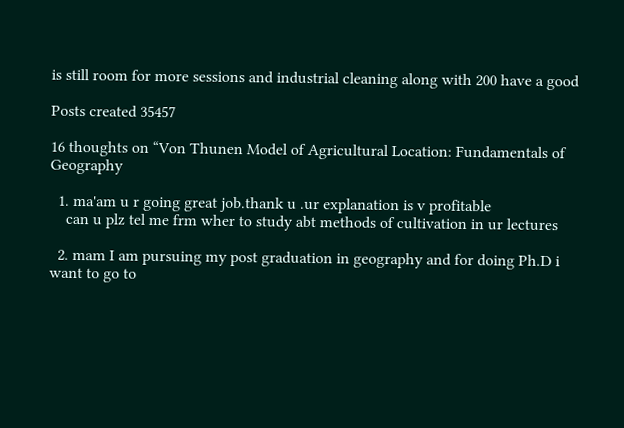is still room for more sessions and industrial cleaning along with 200 have a good

Posts created 35457

16 thoughts on “Von Thunen Model of Agricultural Location: Fundamentals of Geography

  1. ma'am u r going great job.thank u .ur explanation is v profitable
    can u plz tel me frm wher to study abt methods of cultivation in ur lectures

  2. mam I am pursuing my post graduation in geography and for doing Ph.D i want to go to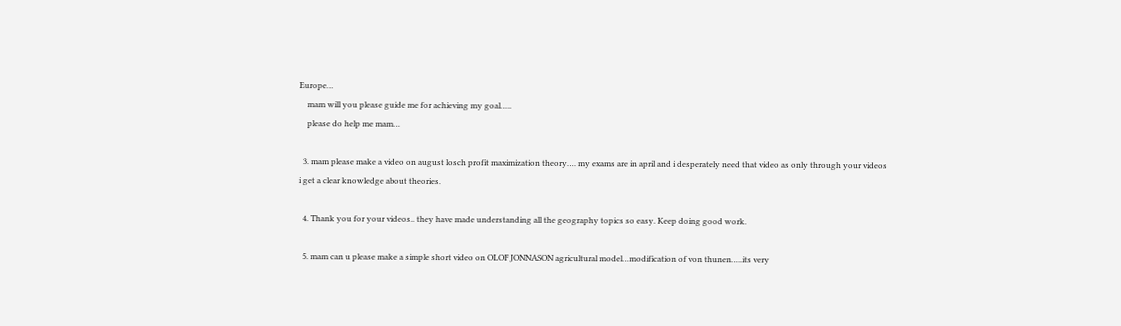Europe…
    mam will you please guide me for achieving my goal…..
    please do help me mam…

  3. mam please make a video on august losch profit maximization theory…. my exams are in april and i desperately need that video as only through your videos i get a clear knowledge about theories.

  4. Thank you for your videos.. they have made understanding all the geography topics so easy. Keep doing good work.

  5. mam can u please make a simple short video on OLOF JONNASON agricultural model…modification of von thunen…..its very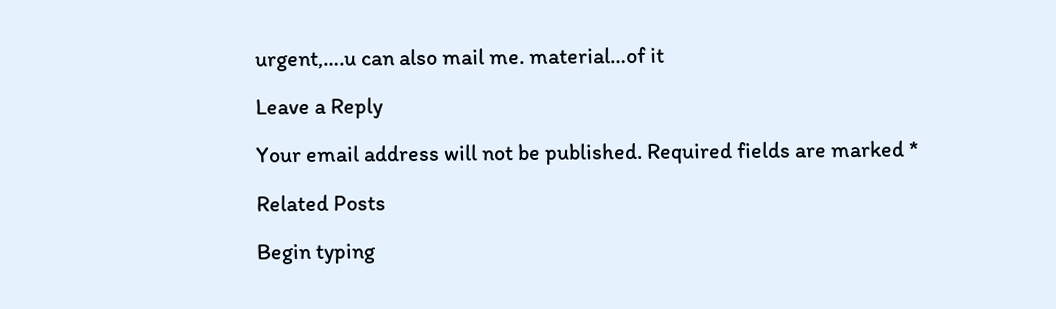urgent,….u can also mail me. material…of it

Leave a Reply

Your email address will not be published. Required fields are marked *

Related Posts

Begin typing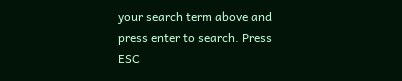your search term above and press enter to search. Press ESC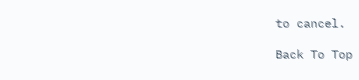to cancel.

Back To Top